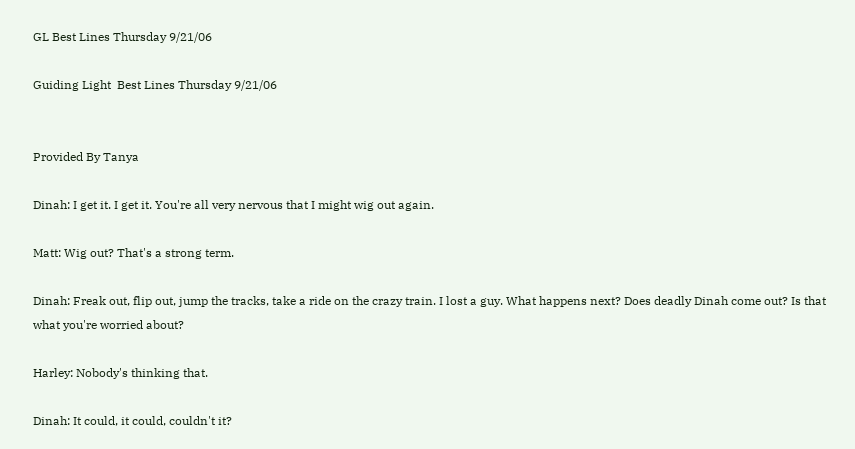GL Best Lines Thursday 9/21/06

Guiding Light  Best Lines Thursday 9/21/06


Provided By Tanya

Dinah: I get it. I get it. You're all very nervous that I might wig out again.

Matt: Wig out? That's a strong term.

Dinah: Freak out, flip out, jump the tracks, take a ride on the crazy train. I lost a guy. What happens next? Does deadly Dinah come out? Is that what you're worried about?

Harley: Nobody's thinking that.

Dinah: It could, it could, couldn't it?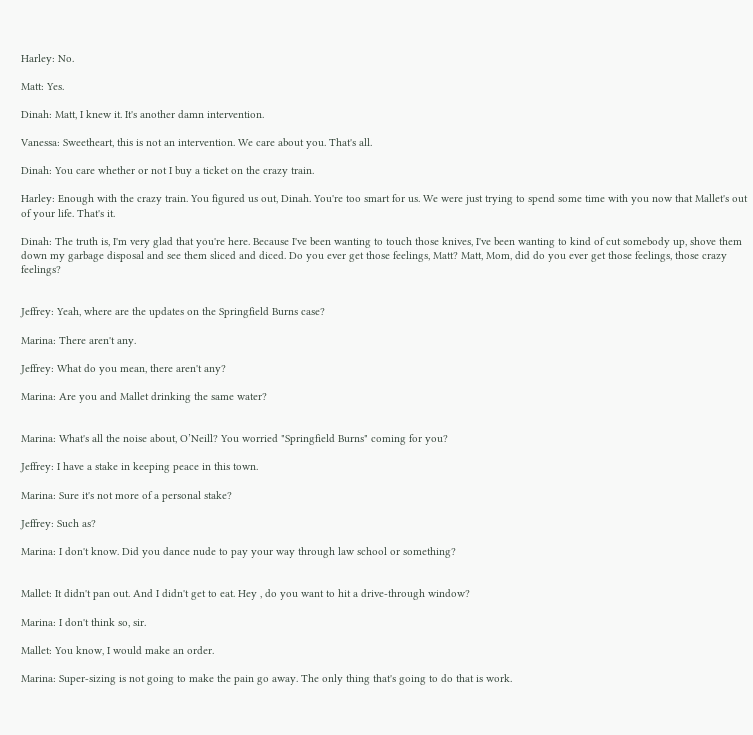Harley: No.

Matt: Yes.

Dinah: Matt, I knew it. It's another damn intervention.

Vanessa: Sweetheart, this is not an intervention. We care about you. That's all.

Dinah: You care whether or not I buy a ticket on the crazy train.

Harley: Enough with the crazy train. You figured us out, Dinah. You're too smart for us. We were just trying to spend some time with you now that Mallet's out of your life. That's it.

Dinah: The truth is, I'm very glad that you're here. Because I've been wanting to touch those knives, I've been wanting to kind of cut somebody up, shove them down my garbage disposal and see them sliced and diced. Do you ever get those feelings, Matt? Matt, Mom, did do you ever get those feelings, those crazy feelings?


Jeffrey: Yeah, where are the updates on the Springfield Burns case?

Marina: There aren't any.

Jeffrey: What do you mean, there aren't any?

Marina: Are you and Mallet drinking the same water?


Marina: What's all the noise about, O’Neill? You worried "Springfield Burns" coming for you?

Jeffrey: I have a stake in keeping peace in this town.

Marina: Sure it's not more of a personal stake?

Jeffrey: Such as?

Marina: I don't know. Did you dance nude to pay your way through law school or something?


Mallet: It didn't pan out. And I didn't get to eat. Hey , do you want to hit a drive-through window?

Marina: I don't think so, sir.

Mallet: You know, I would make an order.

Marina: Super-sizing is not going to make the pain go away. The only thing that's going to do that is work.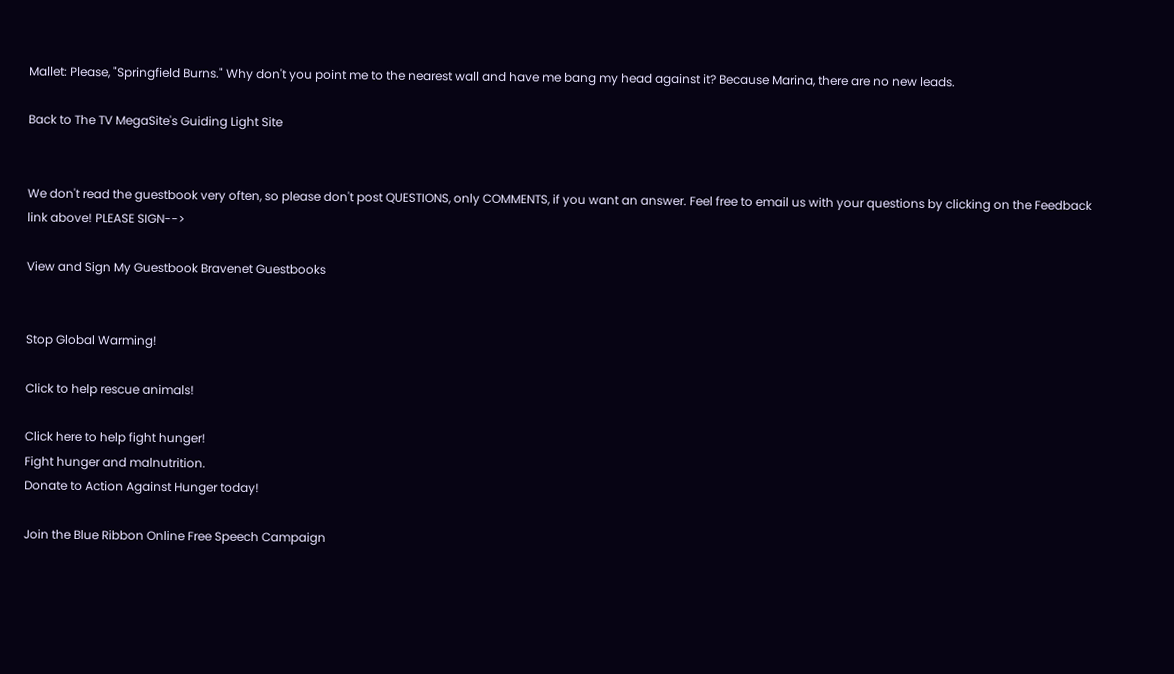Mallet: Please, "Springfield Burns." Why don't you point me to the nearest wall and have me bang my head against it? Because Marina, there are no new leads.

Back to The TV MegaSite's Guiding Light Site


We don't read the guestbook very often, so please don't post QUESTIONS, only COMMENTS, if you want an answer. Feel free to email us with your questions by clicking on the Feedback link above! PLEASE SIGN-->

View and Sign My Guestbook Bravenet Guestbooks


Stop Global Warming!

Click to help rescue animals!

Click here to help fight hunger!
Fight hunger and malnutrition.
Donate to Action Against Hunger today!

Join the Blue Ribbon Online Free Speech Campaign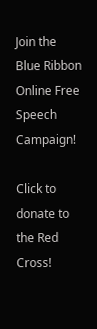Join the Blue Ribbon Online Free Speech Campaign!

Click to donate to the Red Cross!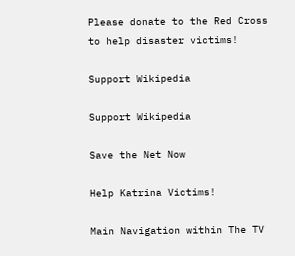Please donate to the Red Cross to help disaster victims!

Support Wikipedia

Support Wikipedia

Save the Net Now

Help Katrina Victims!

Main Navigation within The TV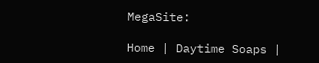MegaSite:

Home | Daytime Soaps |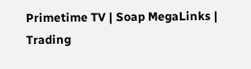Primetime TV | Soap MegaLinks | Trading